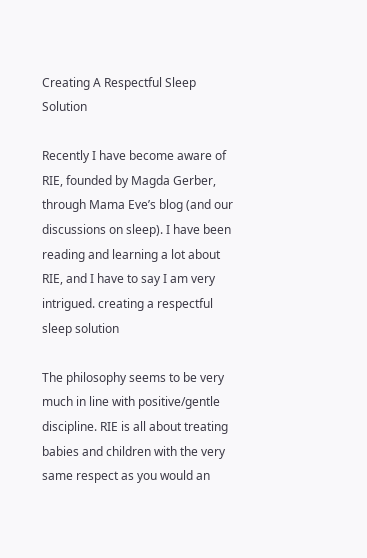Creating A Respectful Sleep Solution

Recently I have become aware of RIE, founded by Magda Gerber, through Mama Eve’s blog (and our discussions on sleep). I have been reading and learning a lot about RIE, and I have to say I am very intrigued. creating a respectful sleep solution

The philosophy seems to be very much in line with positive/gentle discipline. RIE is all about treating babies and children with the very same respect as you would an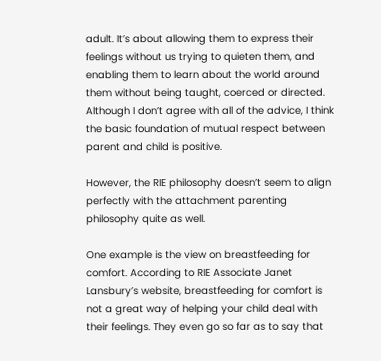adult. It’s about allowing them to express their feelings without us trying to quieten them, and enabling them to learn about the world around them without being taught, coerced or directed. Although I don’t agree with all of the advice, I think the basic foundation of mutual respect between parent and child is positive.

However, the RIE philosophy doesn’t seem to align perfectly with the attachment parenting philosophy quite as well.

One example is the view on breastfeeding for comfort. According to RIE Associate Janet Lansbury’s website, breastfeeding for comfort is not a great way of helping your child deal with their feelings. They even go so far as to say that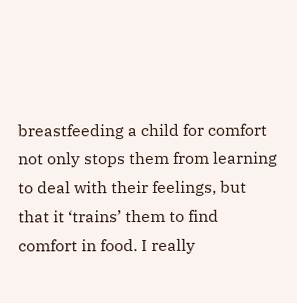breastfeeding a child for comfort not only stops them from learning to deal with their feelings, but that it ‘trains’ them to find comfort in food. I really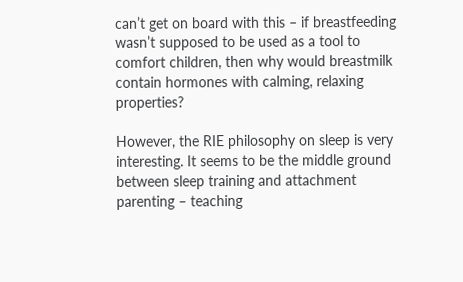can’t get on board with this – if breastfeeding wasn’t supposed to be used as a tool to comfort children, then why would breastmilk contain hormones with calming, relaxing properties?

However, the RIE philosophy on sleep is very interesting. It seems to be the middle ground between sleep training and attachment parenting – teaching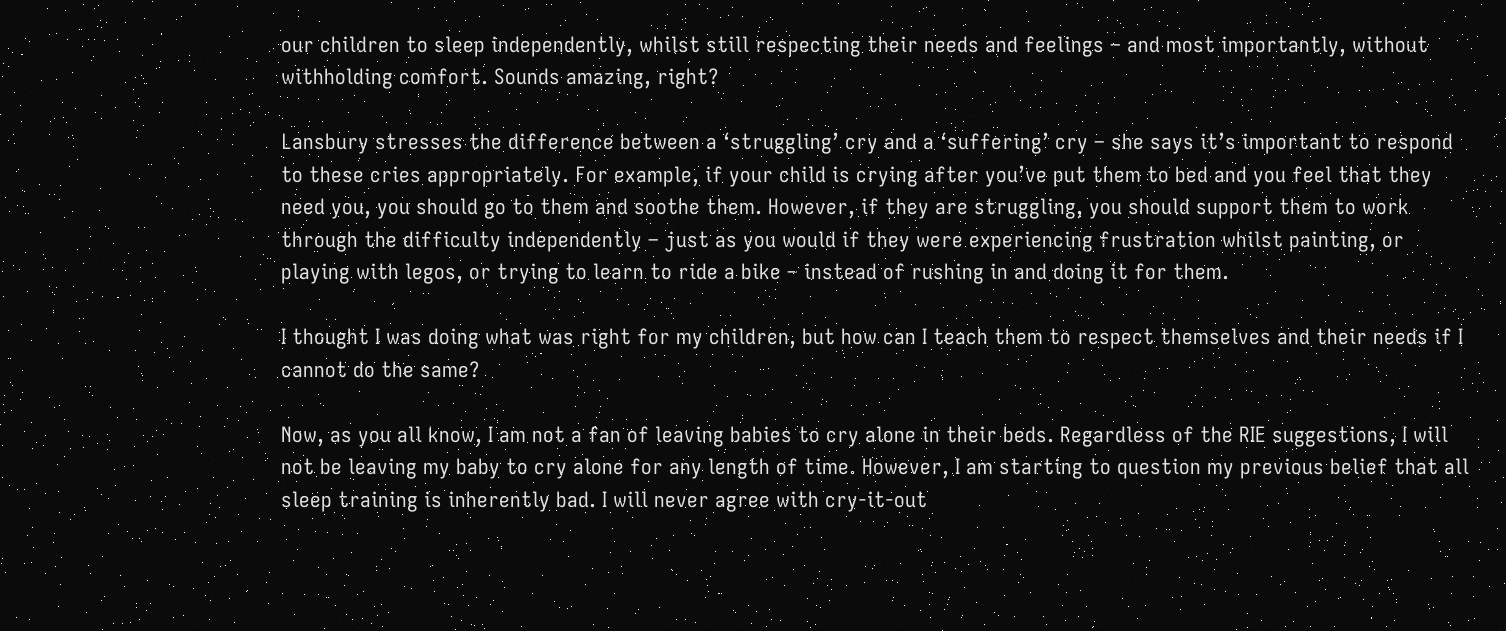our children to sleep independently, whilst still respecting their needs and feelings – and most importantly, without withholding comfort. Sounds amazing, right?

Lansbury stresses the difference between a ‘struggling’ cry and a ‘suffering’ cry – she says it’s important to respond to these cries appropriately. For example, if your child is crying after you’ve put them to bed and you feel that they need you, you should go to them and soothe them. However, if they are struggling, you should support them to work through the difficulty independently – just as you would if they were experiencing frustration whilst painting, or playing with legos, or trying to learn to ride a bike – instead of rushing in and doing it for them.

I thought I was doing what was right for my children, but how can I teach them to respect themselves and their needs if I cannot do the same?

Now, as you all know, I am not a fan of leaving babies to cry alone in their beds. Regardless of the RIE suggestions, I will not be leaving my baby to cry alone for any length of time. However, I am starting to question my previous belief that all sleep training is inherently bad. I will never agree with cry-it-out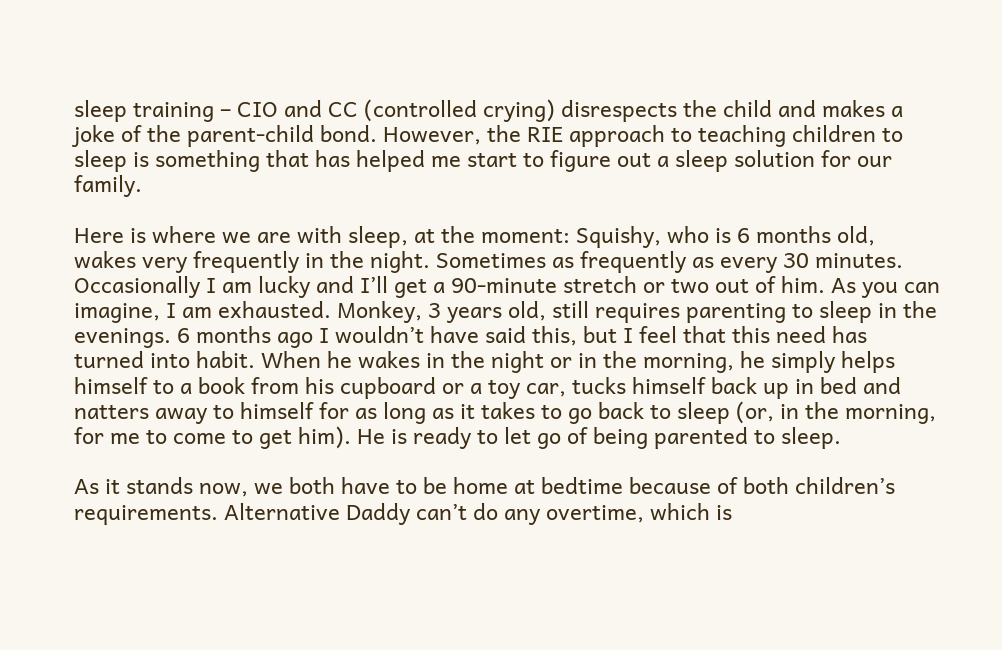sleep training – CIO and CC (controlled crying) disrespects the child and makes a joke of the parent-child bond. However, the RIE approach to teaching children to sleep is something that has helped me start to figure out a sleep solution for our family.

Here is where we are with sleep, at the moment: Squishy, who is 6 months old, wakes very frequently in the night. Sometimes as frequently as every 30 minutes. Occasionally I am lucky and I’ll get a 90-minute stretch or two out of him. As you can imagine, I am exhausted. Monkey, 3 years old, still requires parenting to sleep in the evenings. 6 months ago I wouldn’t have said this, but I feel that this need has turned into habit. When he wakes in the night or in the morning, he simply helps himself to a book from his cupboard or a toy car, tucks himself back up in bed and natters away to himself for as long as it takes to go back to sleep (or, in the morning, for me to come to get him). He is ready to let go of being parented to sleep.

As it stands now, we both have to be home at bedtime because of both children’s requirements. Alternative Daddy can’t do any overtime, which is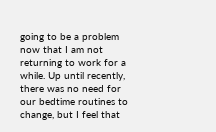going to be a problem now that I am not returning to work for a while. Up until recently, there was no need for our bedtime routines to change, but I feel that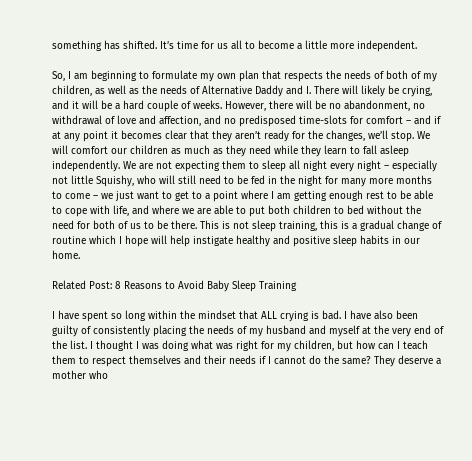something has shifted. It’s time for us all to become a little more independent.

So, I am beginning to formulate my own plan that respects the needs of both of my children, as well as the needs of Alternative Daddy and I. There will likely be crying, and it will be a hard couple of weeks. However, there will be no abandonment, no withdrawal of love and affection, and no predisposed time-slots for comfort – and if at any point it becomes clear that they aren’t ready for the changes, we’ll stop. We will comfort our children as much as they need while they learn to fall asleep independently. We are not expecting them to sleep all night every night – especially not little Squishy, who will still need to be fed in the night for many more months to come – we just want to get to a point where I am getting enough rest to be able to cope with life, and where we are able to put both children to bed without the need for both of us to be there. This is not sleep training, this is a gradual change of routine which I hope will help instigate healthy and positive sleep habits in our home.

Related Post: 8 Reasons to Avoid Baby Sleep Training

I have spent so long within the mindset that ALL crying is bad. I have also been guilty of consistently placing the needs of my husband and myself at the very end of the list. I thought I was doing what was right for my children, but how can I teach them to respect themselves and their needs if I cannot do the same? They deserve a mother who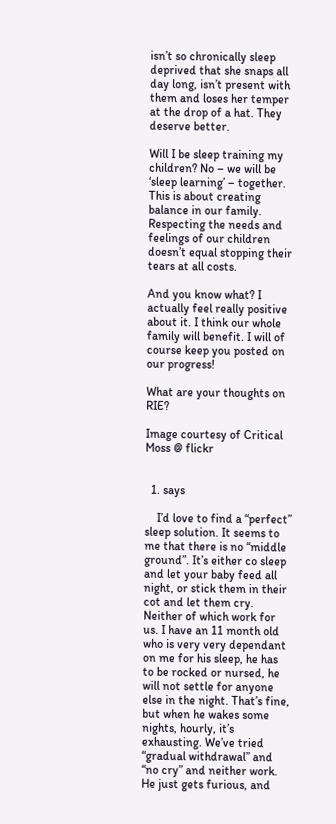isn’t so chronically sleep deprived that she snaps all day long, isn’t present with them and loses her temper at the drop of a hat. They deserve better.

Will I be sleep training my children? No – we will be ‘sleep learning’ – together. This is about creating balance in our family. Respecting the needs and feelings of our children doesn’t equal stopping their tears at all costs.

And you know what? I actually feel really positive about it. I think our whole family will benefit. I will of course keep you posted on our progress!

What are your thoughts on RIE?

Image courtesy of Critical Moss @ flickr


  1. says

    I’d love to find a “perfect” sleep solution. It seems to me that there is no “middle ground”. It’s either co sleep and let your baby feed all night, or stick them in their cot and let them cry. Neither of which work for us. I have an 11 month old who is very very dependant on me for his sleep, he has to be rocked or nursed, he will not settle for anyone else in the night. That’s fine, but when he wakes some nights, hourly, it’s exhausting. We’ve tried “gradual withdrawal” and “no cry” and neither work. He just gets furious, and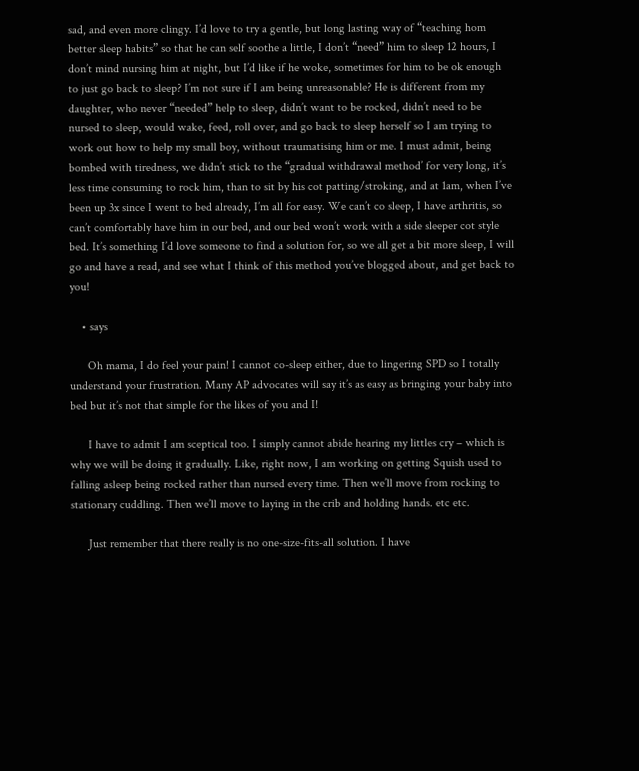sad, and even more clingy. I’d love to try a gentle, but long lasting way of “teaching hom better sleep habits” so that he can self soothe a little, I don’t “need” him to sleep 12 hours, I don’t mind nursing him at night, but I’d like if he woke, sometimes for him to be ok enough to just go back to sleep? I’m not sure if I am being unreasonable? He is different from my daughter, who never “needed” help to sleep, didn’t want to be rocked, didn’t need to be nursed to sleep, would wake, feed, roll over, and go back to sleep herself so I am trying to work out how to help my small boy, without traumatising him or me. I must admit, being bombed with tiredness, we didn’t stick to the “gradual withdrawal method’ for very long, it’s less time consuming to rock him, than to sit by his cot patting/stroking, and at 1am, when I’ve been up 3x since I went to bed already, I’m all for easy. We can’t co sleep, I have arthritis, so can’t comfortably have him in our bed, and our bed won’t work with a side sleeper cot style bed. It’s something I’d love someone to find a solution for, so we all get a bit more sleep, I will go and have a read, and see what I think of this method you’ve blogged about, and get back to you!

    • says

      Oh mama, I do feel your pain! I cannot co-sleep either, due to lingering SPD so I totally understand your frustration. Many AP advocates will say it’s as easy as bringing your baby into bed but it’s not that simple for the likes of you and I!

      I have to admit I am sceptical too. I simply cannot abide hearing my littles cry – which is why we will be doing it gradually. Like, right now, I am working on getting Squish used to falling asleep being rocked rather than nursed every time. Then we’ll move from rocking to stationary cuddling. Then we’ll move to laying in the crib and holding hands. etc etc.

      Just remember that there really is no one-size-fits-all solution. I have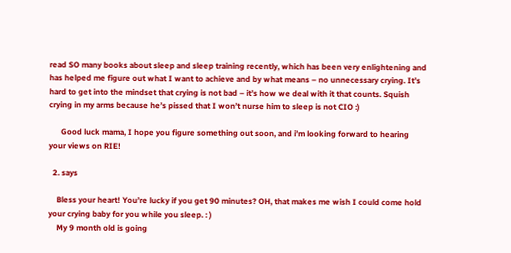read SO many books about sleep and sleep training recently, which has been very enlightening and has helped me figure out what I want to achieve and by what means – no unnecessary crying. It’s hard to get into the mindset that crying is not bad – it’s how we deal with it that counts. Squish crying in my arms because he’s pissed that I won’t nurse him to sleep is not CIO :)

      Good luck mama, I hope you figure something out soon, and i’m looking forward to hearing your views on RIE!

  2. says

    Bless your heart! You’re lucky if you get 90 minutes? OH, that makes me wish I could come hold your crying baby for you while you sleep. : )
    My 9 month old is going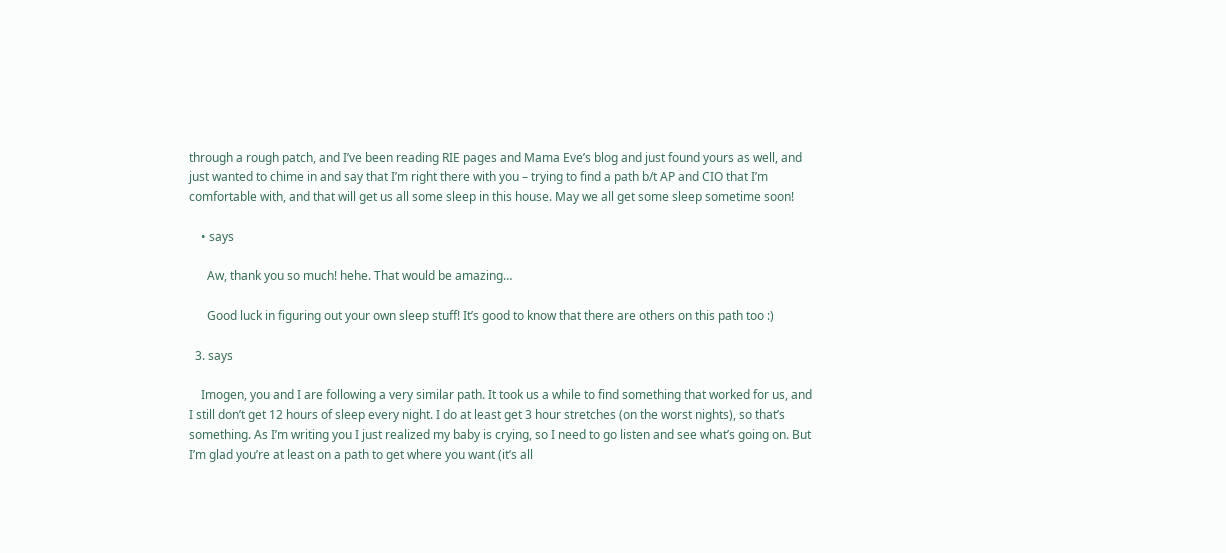through a rough patch, and I’ve been reading RIE pages and Mama Eve’s blog and just found yours as well, and just wanted to chime in and say that I’m right there with you – trying to find a path b/t AP and CIO that I’m comfortable with, and that will get us all some sleep in this house. May we all get some sleep sometime soon!

    • says

      Aw, thank you so much! hehe. That would be amazing…

      Good luck in figuring out your own sleep stuff! It’s good to know that there are others on this path too :)

  3. says

    Imogen, you and I are following a very similar path. It took us a while to find something that worked for us, and I still don’t get 12 hours of sleep every night. I do at least get 3 hour stretches (on the worst nights), so that’s something. As I’m writing you I just realized my baby is crying, so I need to go listen and see what’s going on. But I’m glad you’re at least on a path to get where you want (it’s all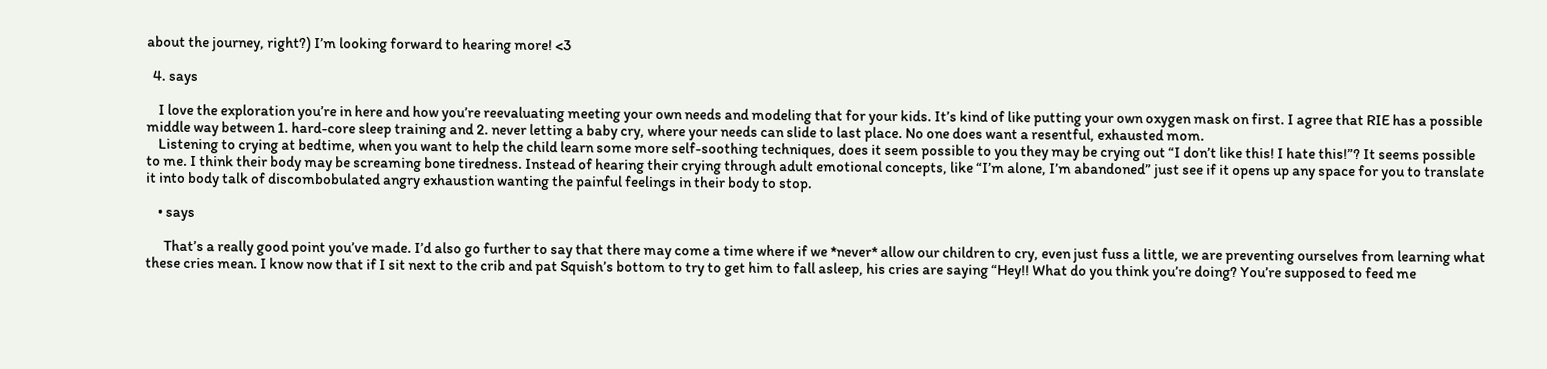about the journey, right?) I’m looking forward to hearing more! <3

  4. says

    I love the exploration you’re in here and how you’re reevaluating meeting your own needs and modeling that for your kids. It’s kind of like putting your own oxygen mask on first. I agree that RIE has a possible middle way between 1. hard-core sleep training and 2. never letting a baby cry, where your needs can slide to last place. No one does want a resentful, exhausted mom.
    Listening to crying at bedtime, when you want to help the child learn some more self-soothing techniques, does it seem possible to you they may be crying out “I don’t like this! I hate this!”? It seems possible to me. I think their body may be screaming bone tiredness. Instead of hearing their crying through adult emotional concepts, like “I’m alone, I’m abandoned” just see if it opens up any space for you to translate it into body talk of discombobulated angry exhaustion wanting the painful feelings in their body to stop.

    • says

      That’s a really good point you’ve made. I’d also go further to say that there may come a time where if we *never* allow our children to cry, even just fuss a little, we are preventing ourselves from learning what these cries mean. I know now that if I sit next to the crib and pat Squish’s bottom to try to get him to fall asleep, his cries are saying “Hey!! What do you think you’re doing? You’re supposed to feed me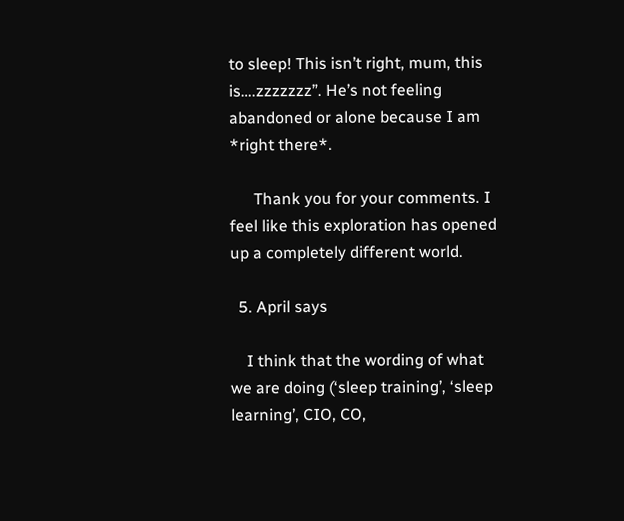to sleep! This isn’t right, mum, this is….zzzzzzz”. He’s not feeling abandoned or alone because I am *right there*.

      Thank you for your comments. I feel like this exploration has opened up a completely different world.

  5. April says

    I think that the wording of what we are doing (‘sleep training’, ‘sleep learning’, CIO, CO,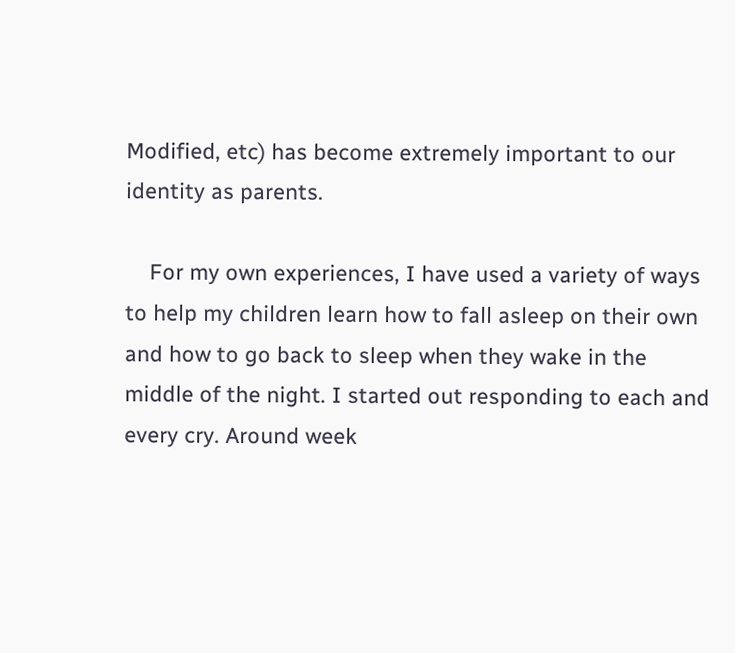Modified, etc) has become extremely important to our identity as parents.

    For my own experiences, I have used a variety of ways to help my children learn how to fall asleep on their own and how to go back to sleep when they wake in the middle of the night. I started out responding to each and every cry. Around week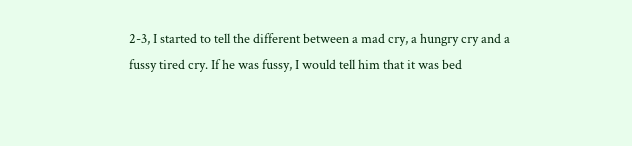2-3, I started to tell the different between a mad cry, a hungry cry and a fussy tired cry. If he was fussy, I would tell him that it was bed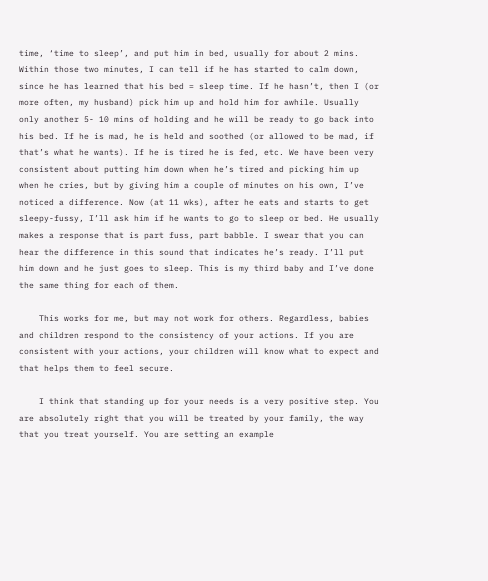time, ‘time to sleep’, and put him in bed, usually for about 2 mins. Within those two minutes, I can tell if he has started to calm down, since he has learned that his bed = sleep time. If he hasn’t, then I (or more often, my husband) pick him up and hold him for awhile. Usually only another 5- 10 mins of holding and he will be ready to go back into his bed. If he is mad, he is held and soothed (or allowed to be mad, if that’s what he wants). If he is tired he is fed, etc. We have been very consistent about putting him down when he’s tired and picking him up when he cries, but by giving him a couple of minutes on his own, I’ve noticed a difference. Now (at 11 wks), after he eats and starts to get sleepy-fussy, I’ll ask him if he wants to go to sleep or bed. He usually makes a response that is part fuss, part babble. I swear that you can hear the difference in this sound that indicates he’s ready. I’ll put him down and he just goes to sleep. This is my third baby and I’ve done the same thing for each of them.

    This works for me, but may not work for others. Regardless, babies and children respond to the consistency of your actions. If you are consistent with your actions, your children will know what to expect and that helps them to feel secure.

    I think that standing up for your needs is a very positive step. You are absolutely right that you will be treated by your family, the way that you treat yourself. You are setting an example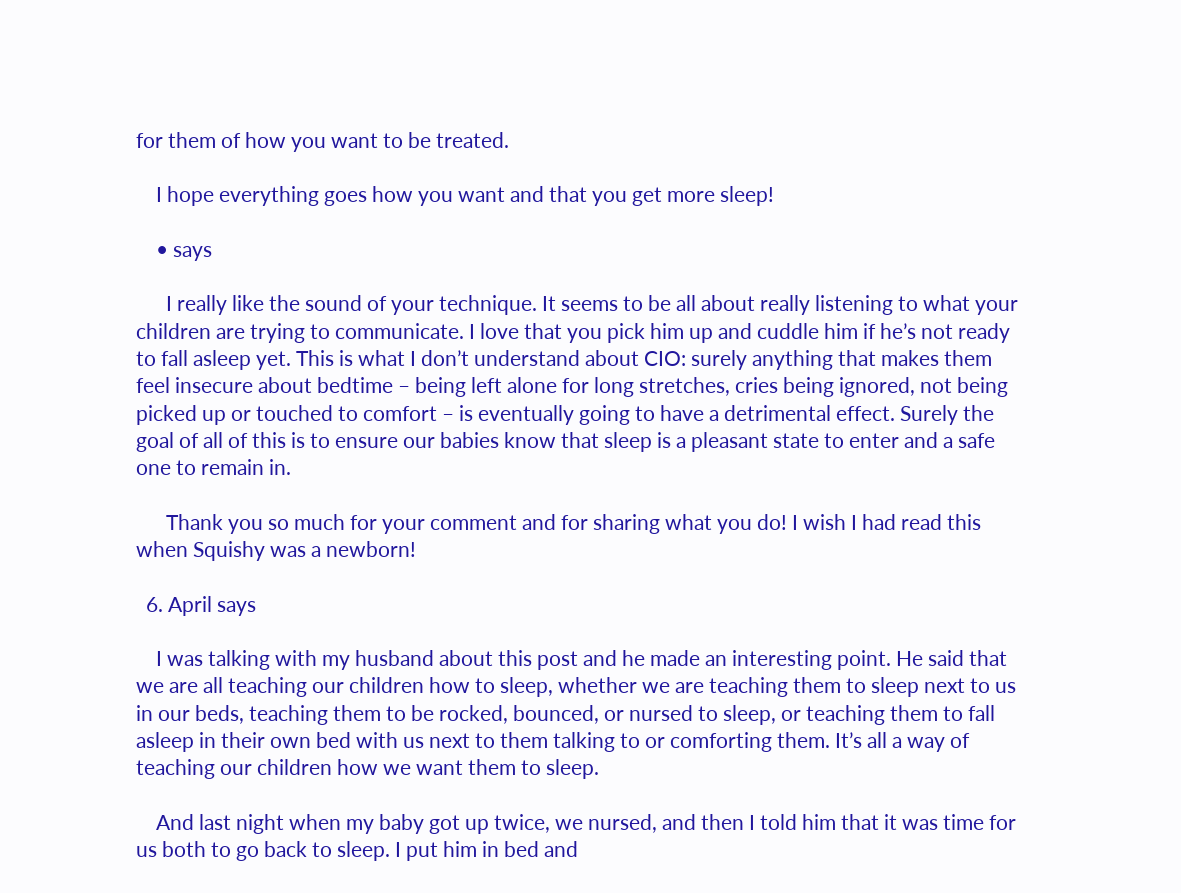for them of how you want to be treated.

    I hope everything goes how you want and that you get more sleep!

    • says

      I really like the sound of your technique. It seems to be all about really listening to what your children are trying to communicate. I love that you pick him up and cuddle him if he’s not ready to fall asleep yet. This is what I don’t understand about CIO: surely anything that makes them feel insecure about bedtime – being left alone for long stretches, cries being ignored, not being picked up or touched to comfort – is eventually going to have a detrimental effect. Surely the goal of all of this is to ensure our babies know that sleep is a pleasant state to enter and a safe one to remain in.

      Thank you so much for your comment and for sharing what you do! I wish I had read this when Squishy was a newborn!

  6. April says

    I was talking with my husband about this post and he made an interesting point. He said that we are all teaching our children how to sleep, whether we are teaching them to sleep next to us in our beds, teaching them to be rocked, bounced, or nursed to sleep, or teaching them to fall asleep in their own bed with us next to them talking to or comforting them. It’s all a way of teaching our children how we want them to sleep.

    And last night when my baby got up twice, we nursed, and then I told him that it was time for us both to go back to sleep. I put him in bed and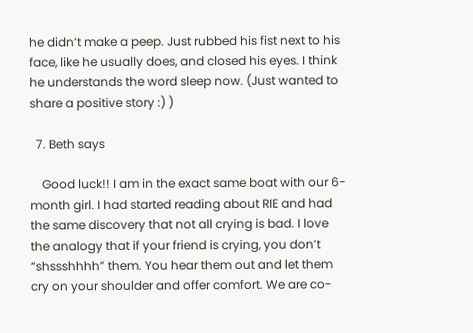he didn’t make a peep. Just rubbed his fist next to his face, like he usually does, and closed his eyes. I think he understands the word sleep now. (Just wanted to share a positive story :) )

  7. Beth says

    Good luck!! I am in the exact same boat with our 6-month girl. I had started reading about RIE and had the same discovery that not all crying is bad. I love the analogy that if your friend is crying, you don’t “shssshhhh” them. You hear them out and let them cry on your shoulder and offer comfort. We are co-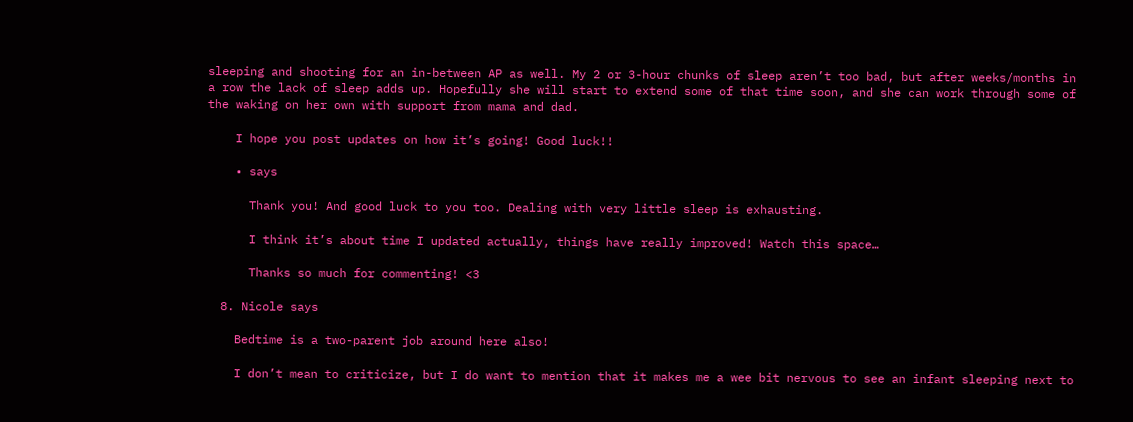sleeping and shooting for an in-between AP as well. My 2 or 3-hour chunks of sleep aren’t too bad, but after weeks/months in a row the lack of sleep adds up. Hopefully she will start to extend some of that time soon, and she can work through some of the waking on her own with support from mama and dad.

    I hope you post updates on how it’s going! Good luck!!

    • says

      Thank you! And good luck to you too. Dealing with very little sleep is exhausting.

      I think it’s about time I updated actually, things have really improved! Watch this space…

      Thanks so much for commenting! <3

  8. Nicole says

    Bedtime is a two-parent job around here also!

    I don’t mean to criticize, but I do want to mention that it makes me a wee bit nervous to see an infant sleeping next to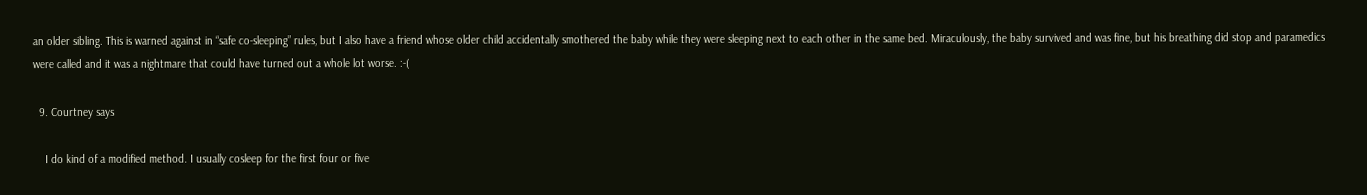an older sibling. This is warned against in “safe co-sleeping” rules, but I also have a friend whose older child accidentally smothered the baby while they were sleeping next to each other in the same bed. Miraculously, the baby survived and was fine, but his breathing did stop and paramedics were called and it was a nightmare that could have turned out a whole lot worse. :-(

  9. Courtney says

    I do kind of a modified method. I usually cosleep for the first four or five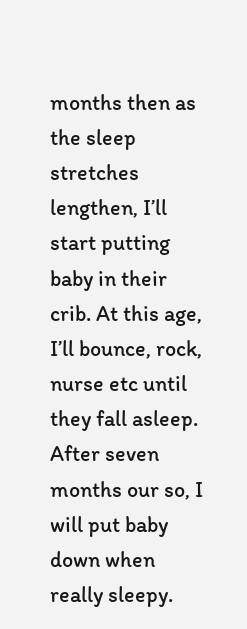months then as the sleep stretches lengthen, I’ll start putting baby in their crib. At this age, I’ll bounce, rock, nurse etc until they fall asleep. After seven months our so, I will put baby down when really sleepy.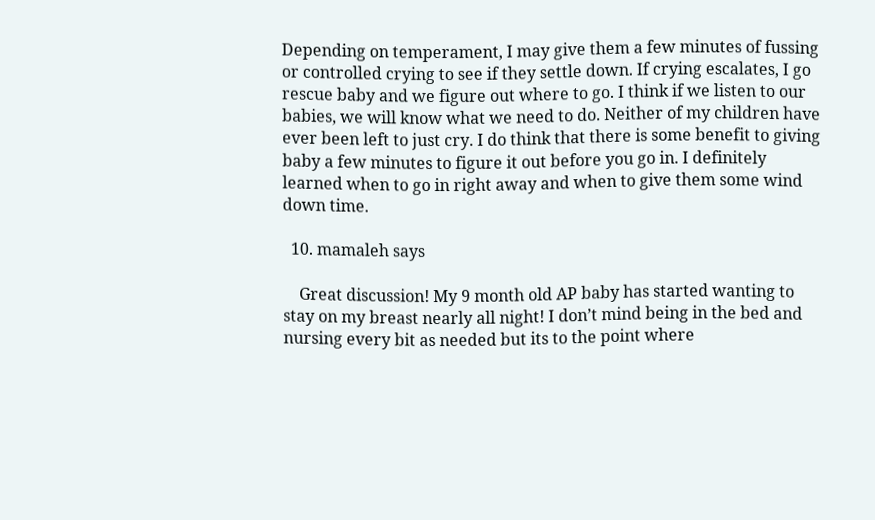Depending on temperament, I may give them a few minutes of fussing or controlled crying to see if they settle down. If crying escalates, I go rescue baby and we figure out where to go. I think if we listen to our babies, we will know what we need to do. Neither of my children have ever been left to just cry. I do think that there is some benefit to giving baby a few minutes to figure it out before you go in. I definitely learned when to go in right away and when to give them some wind down time.

  10. mamaleh says

    Great discussion! My 9 month old AP baby has started wanting to stay on my breast nearly all night! I don’t mind being in the bed and nursing every bit as needed but its to the point where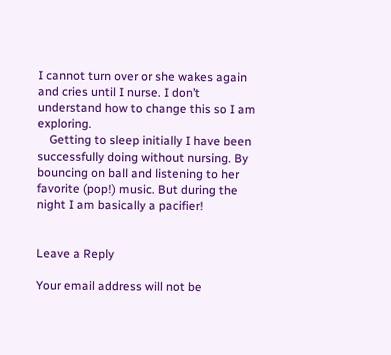I cannot turn over or she wakes again and cries until I nurse. I don’t understand how to change this so I am exploring.
    Getting to sleep initially I have been successfully doing without nursing. By bouncing on ball and listening to her favorite (pop!) music. But during the night I am basically a pacifier!


Leave a Reply

Your email address will not be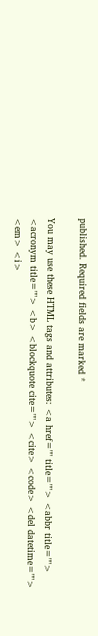published. Required fields are marked *

You may use these HTML tags and attributes: <a href="" title=""> <abbr title=""> <acronym title=""> <b> <blockquote cite=""> <cite> <code> <del datetime=""> <em> <i>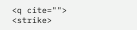<q cite=""> <strike>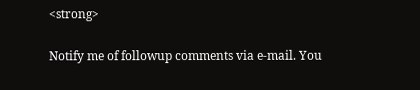<strong>

Notify me of followup comments via e-mail. You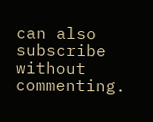can also subscribe without commenting.